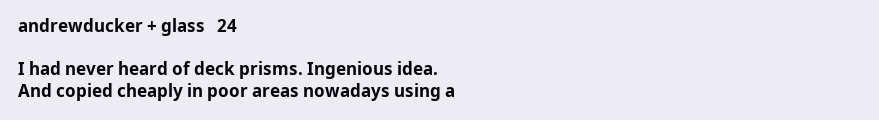andrewducker + glass   24

I had never heard of deck prisms. Ingenious idea.
And copied cheaply in poor areas nowadays using a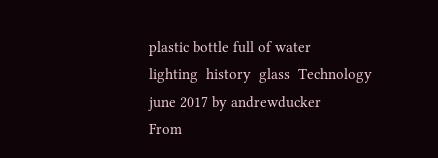plastic bottle full of water
lighting  history  glass  Technology
june 2017 by andrewducker
From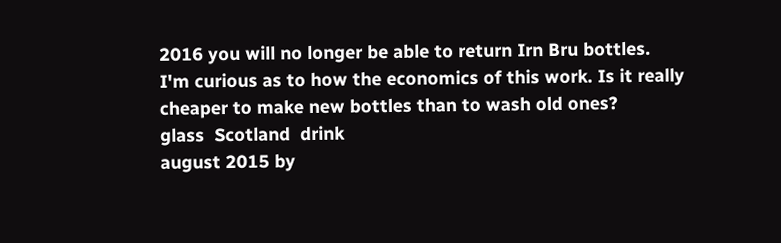2016 you will no longer be able to return Irn Bru bottles.
I'm curious as to how the economics of this work. Is it really cheaper to make new bottles than to wash old ones?
glass  Scotland  drink
august 2015 by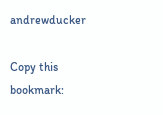andrewducker

Copy this bookmark: